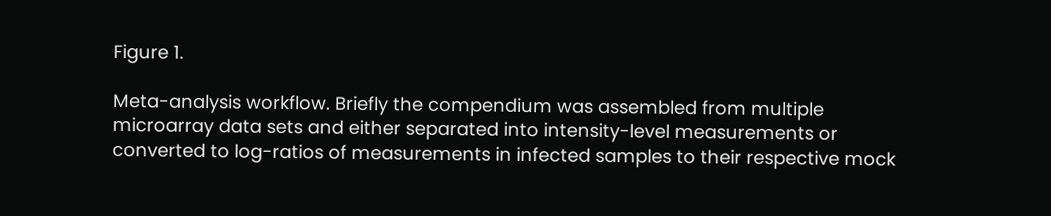Figure 1.

Meta-analysis workflow. Briefly the compendium was assembled from multiple microarray data sets and either separated into intensity-level measurements or converted to log-ratios of measurements in infected samples to their respective mock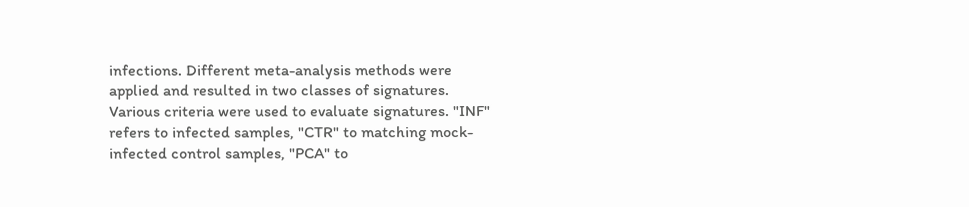infections. Different meta-analysis methods were applied and resulted in two classes of signatures. Various criteria were used to evaluate signatures. "INF" refers to infected samples, "CTR" to matching mock-infected control samples, "PCA" to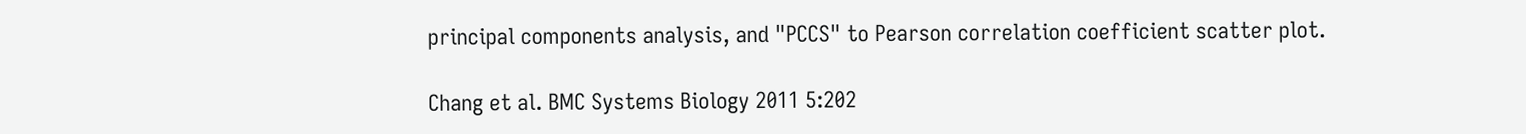principal components analysis, and "PCCS" to Pearson correlation coefficient scatter plot.

Chang et al. BMC Systems Biology 2011 5:202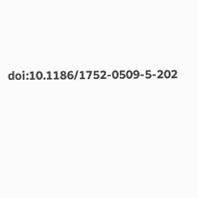doi:10.1186/1752-0509-5-202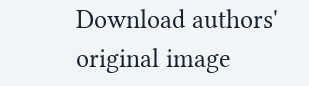Download authors' original image